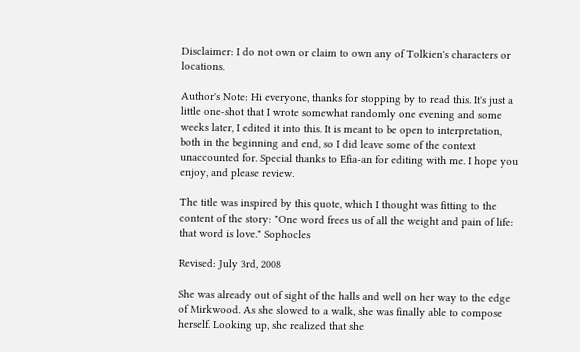Disclaimer: I do not own or claim to own any of Tolkien's characters or locations.

Author's Note: Hi everyone, thanks for stopping by to read this. It's just a little one-shot that I wrote somewhat randomly one evening and some weeks later, I edited it into this. It is meant to be open to interpretation, both in the beginning and end, so I did leave some of the context unaccounted for. Special thanks to Efia-an for editing with me. I hope you enjoy, and please review.

The title was inspired by this quote, which I thought was fitting to the content of the story: "One word frees us of all the weight and pain of life: that word is love." Sophocles

Revised: July 3rd, 2008

She was already out of sight of the halls and well on her way to the edge of Mirkwood. As she slowed to a walk, she was finally able to compose herself. Looking up, she realized that she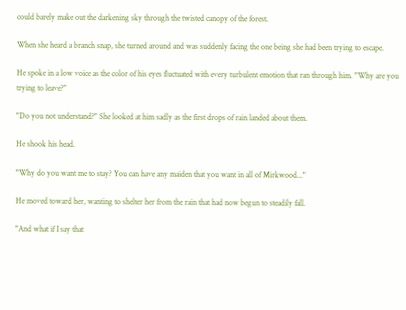could barely make out the darkening sky through the twisted canopy of the forest.

When she heard a branch snap, she turned around and was suddenly facing the one being she had been trying to escape.

He spoke in a low voice as the color of his eyes fluctuated with every turbulent emotion that ran through him. "Why are you trying to leave?"

"Do you not understand?" She looked at him sadly as the first drops of rain landed about them.

He shook his head.

"Why do you want me to stay? You can have any maiden that you want in all of Mirkwood..."

He moved toward her, wanting to shelter her from the rain that had now begun to steadily fall.

"And what if I say that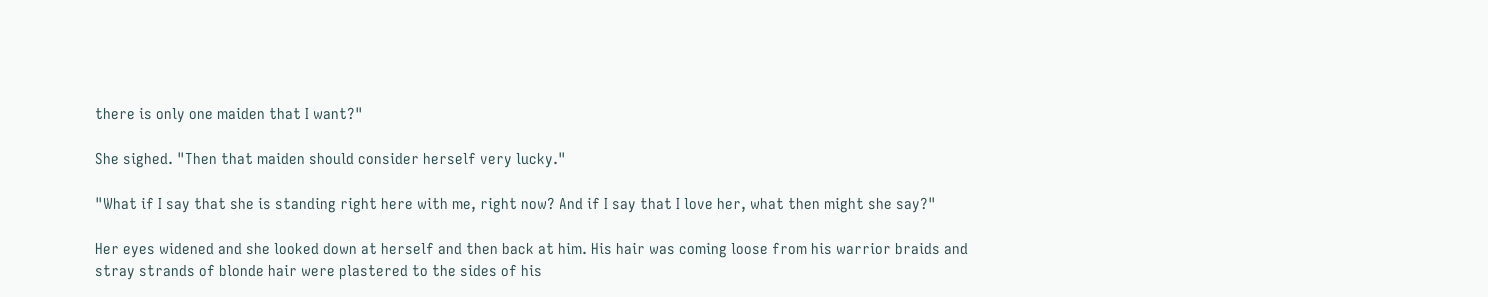there is only one maiden that I want?"

She sighed. "Then that maiden should consider herself very lucky."

"What if I say that she is standing right here with me, right now? And if I say that I love her, what then might she say?"

Her eyes widened and she looked down at herself and then back at him. His hair was coming loose from his warrior braids and stray strands of blonde hair were plastered to the sides of his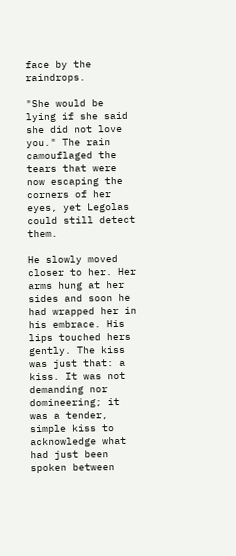face by the raindrops.

"She would be lying if she said she did not love you." The rain camouflaged the tears that were now escaping the corners of her eyes, yet Legolas could still detect them.

He slowly moved closer to her. Her arms hung at her sides and soon he had wrapped her in his embrace. His lips touched hers gently. The kiss was just that: a kiss. It was not demanding nor domineering; it was a tender, simple kiss to acknowledge what had just been spoken between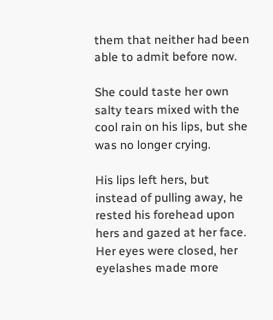them that neither had been able to admit before now.

She could taste her own salty tears mixed with the cool rain on his lips, but she was no longer crying.

His lips left hers, but instead of pulling away, he rested his forehead upon hers and gazed at her face. Her eyes were closed, her eyelashes made more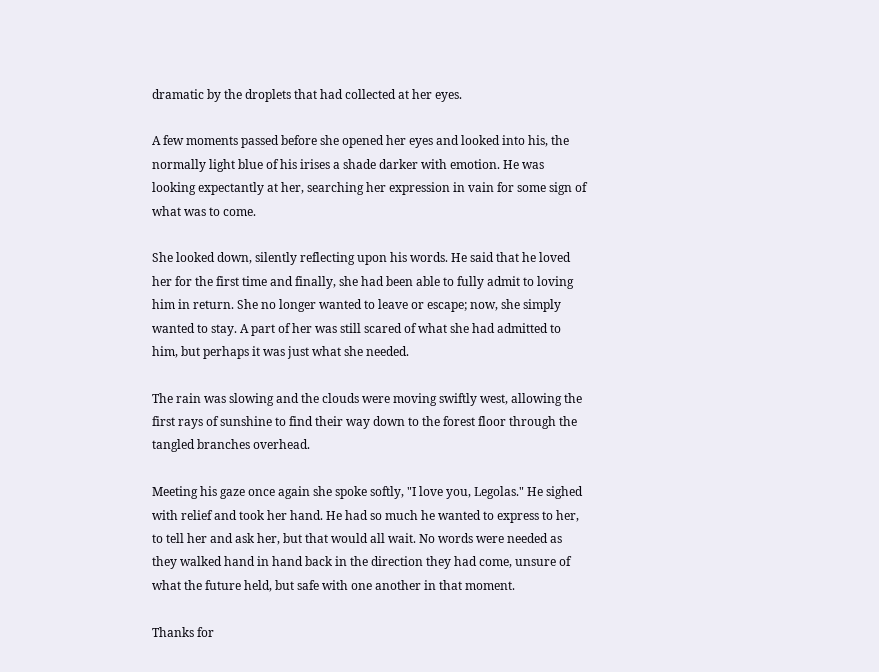dramatic by the droplets that had collected at her eyes.

A few moments passed before she opened her eyes and looked into his, the normally light blue of his irises a shade darker with emotion. He was looking expectantly at her, searching her expression in vain for some sign of what was to come.

She looked down, silently reflecting upon his words. He said that he loved her for the first time and finally, she had been able to fully admit to loving him in return. She no longer wanted to leave or escape; now, she simply wanted to stay. A part of her was still scared of what she had admitted to him, but perhaps it was just what she needed.

The rain was slowing and the clouds were moving swiftly west, allowing the first rays of sunshine to find their way down to the forest floor through the tangled branches overhead.

Meeting his gaze once again she spoke softly, "I love you, Legolas." He sighed with relief and took her hand. He had so much he wanted to express to her, to tell her and ask her, but that would all wait. No words were needed as they walked hand in hand back in the direction they had come, unsure of what the future held, but safe with one another in that moment.

Thanks for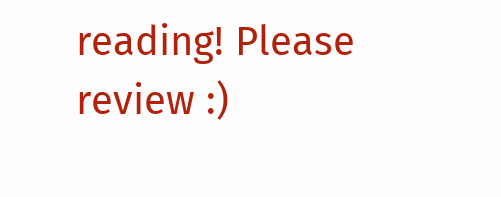reading! Please review :)